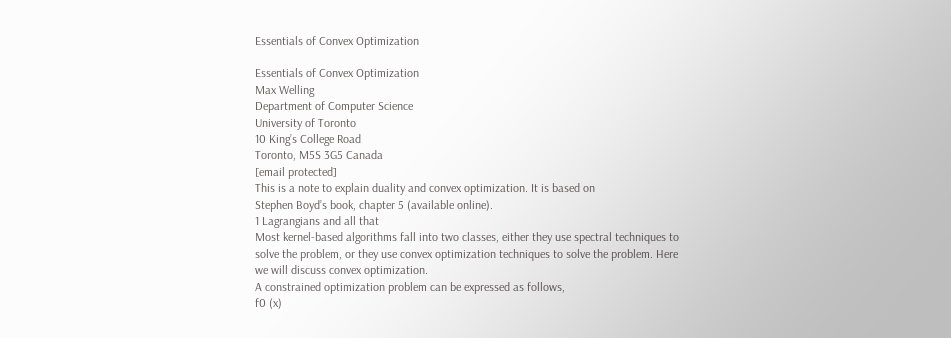Essentials of Convex Optimization

Essentials of Convex Optimization
Max Welling
Department of Computer Science
University of Toronto
10 King’s College Road
Toronto, M5S 3G5 Canada
[email protected]
This is a note to explain duality and convex optimization. It is based on
Stephen Boyd’s book, chapter 5 (available online).
1 Lagrangians and all that
Most kernel-based algorithms fall into two classes, either they use spectral techniques to
solve the problem, or they use convex optimization techniques to solve the problem. Here
we will discuss convex optimization.
A constrained optimization problem can be expressed as follows,
f0 (x)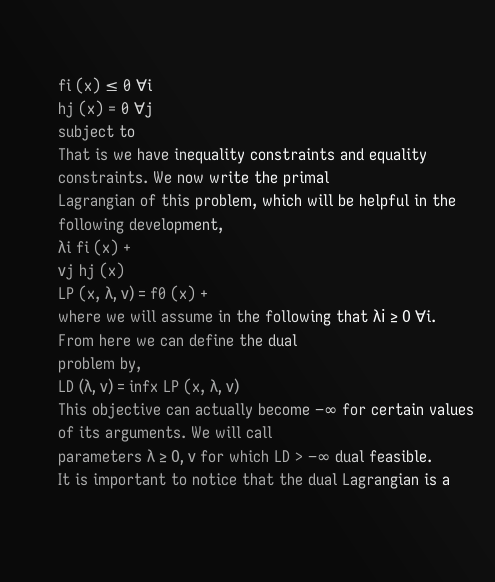fi (x) ≤ 0 ∀i
hj (x) = 0 ∀j
subject to
That is we have inequality constraints and equality constraints. We now write the primal
Lagrangian of this problem, which will be helpful in the following development,
λi fi (x) +
νj hj (x)
LP (x, λ, ν) = f0 (x) +
where we will assume in the following that λi ≥ 0 ∀i. From here we can define the dual
problem by,
LD (λ, ν) = infx LP (x, λ, ν)
This objective can actually become −∞ for certain values of its arguments. We will call
parameters λ ≥ 0, ν for which LD > −∞ dual feasible.
It is important to notice that the dual Lagrangian is a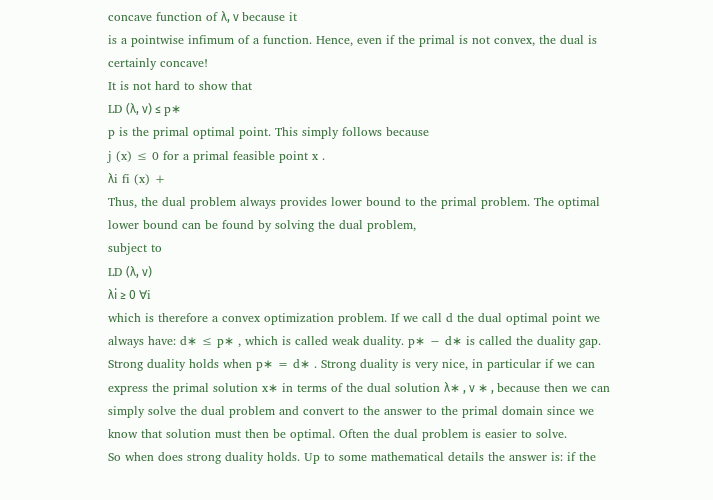concave function of λ, ν because it
is a pointwise infimum of a function. Hence, even if the primal is not convex, the dual is
certainly concave!
It is not hard to show that
LD (λ, ν) ≤ p∗
p is the primal optimal point. This simply follows because
j (x) ≤ 0 for a primal feasible point x .
λi fi (x) +
Thus, the dual problem always provides lower bound to the primal problem. The optimal
lower bound can be found by solving the dual problem,
subject to
LD (λ, ν)
λi ≥ 0 ∀i
which is therefore a convex optimization problem. If we call d the dual optimal point we
always have: d∗ ≤ p∗ , which is called weak duality. p∗ − d∗ is called the duality gap.
Strong duality holds when p∗ = d∗ . Strong duality is very nice, in particular if we can
express the primal solution x∗ in terms of the dual solution λ∗ , ν ∗ , because then we can
simply solve the dual problem and convert to the answer to the primal domain since we
know that solution must then be optimal. Often the dual problem is easier to solve.
So when does strong duality holds. Up to some mathematical details the answer is: if the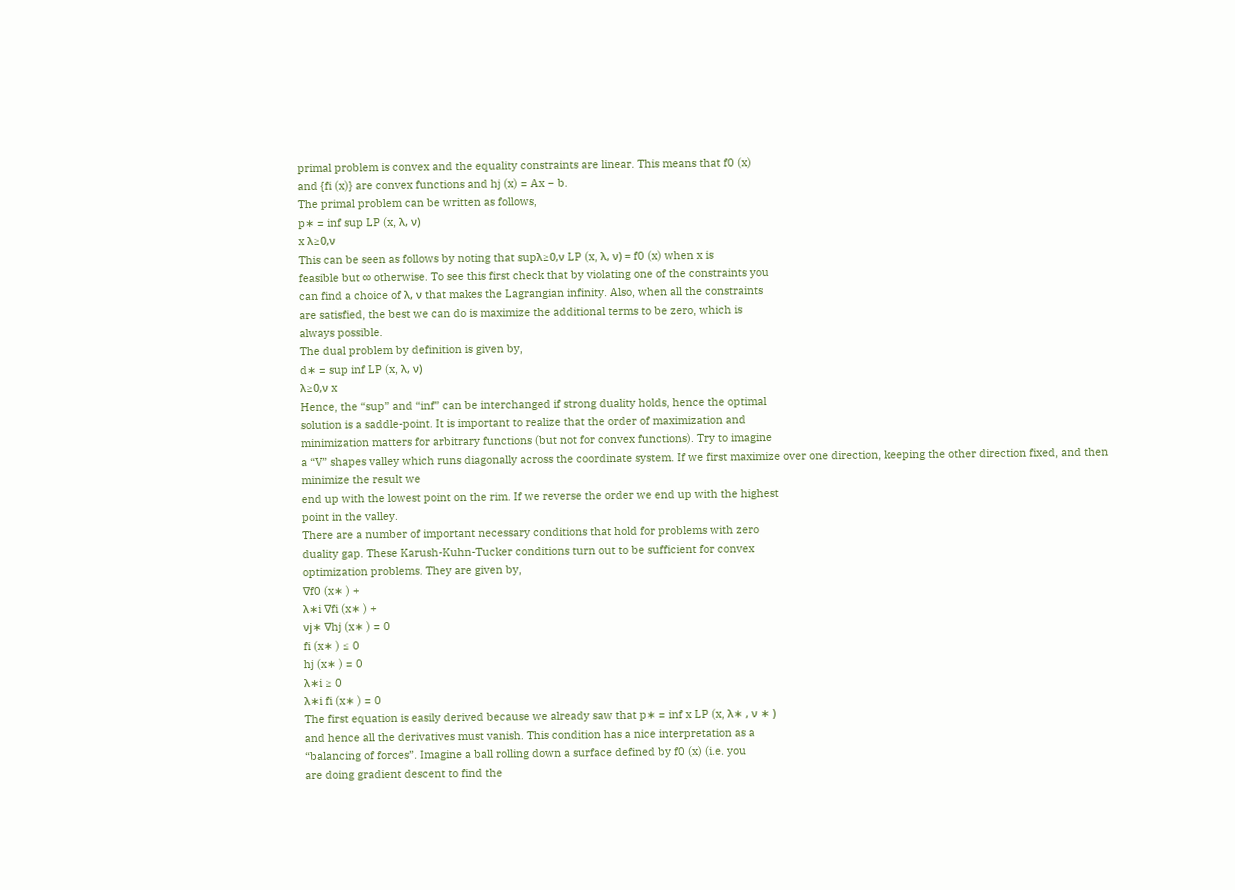primal problem is convex and the equality constraints are linear. This means that f0 (x)
and {fi (x)} are convex functions and hj (x) = Ax − b.
The primal problem can be written as follows,
p∗ = inf sup LP (x, λ, ν)
x λ≥0,ν
This can be seen as follows by noting that supλ≥0,ν LP (x, λ, ν) = f0 (x) when x is
feasible but ∞ otherwise. To see this first check that by violating one of the constraints you
can find a choice of λ, ν that makes the Lagrangian infinity. Also, when all the constraints
are satisfied, the best we can do is maximize the additional terms to be zero, which is
always possible.
The dual problem by definition is given by,
d∗ = sup inf LP (x, λ, ν)
λ≥0,ν x
Hence, the “sup” and “inf” can be interchanged if strong duality holds, hence the optimal
solution is a saddle-point. It is important to realize that the order of maximization and
minimization matters for arbitrary functions (but not for convex functions). Try to imagine
a “V” shapes valley which runs diagonally across the coordinate system. If we first maximize over one direction, keeping the other direction fixed, and then minimize the result we
end up with the lowest point on the rim. If we reverse the order we end up with the highest
point in the valley.
There are a number of important necessary conditions that hold for problems with zero
duality gap. These Karush-Kuhn-Tucker conditions turn out to be sufficient for convex
optimization problems. They are given by,
∇f0 (x∗ ) +
λ∗i ∇fi (x∗ ) +
νj∗ ∇hj (x∗ ) = 0
fi (x∗ ) ≤ 0
hj (x∗ ) = 0
λ∗i ≥ 0
λ∗i fi (x∗ ) = 0
The first equation is easily derived because we already saw that p∗ = inf x LP (x, λ∗ , ν ∗ )
and hence all the derivatives must vanish. This condition has a nice interpretation as a
“balancing of forces”. Imagine a ball rolling down a surface defined by f0 (x) (i.e. you
are doing gradient descent to find the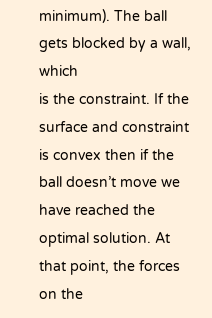minimum). The ball gets blocked by a wall, which
is the constraint. If the surface and constraint is convex then if the ball doesn’t move we
have reached the optimal solution. At that point, the forces on the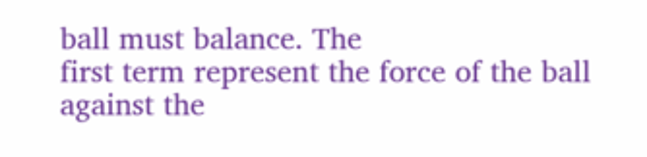ball must balance. The
first term represent the force of the ball against the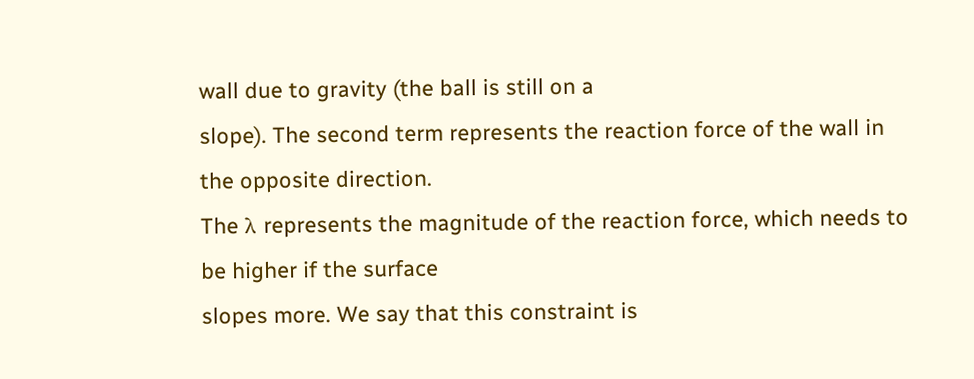wall due to gravity (the ball is still on a
slope). The second term represents the reaction force of the wall in the opposite direction.
The λ represents the magnitude of the reaction force, which needs to be higher if the surface
slopes more. We say that this constraint is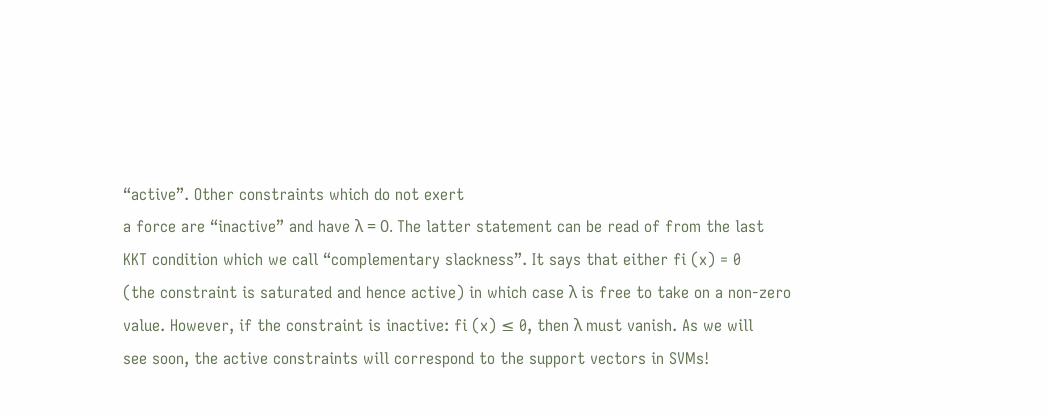“active”. Other constraints which do not exert
a force are “inactive” and have λ = 0. The latter statement can be read of from the last
KKT condition which we call “complementary slackness”. It says that either fi (x) = 0
(the constraint is saturated and hence active) in which case λ is free to take on a non-zero
value. However, if the constraint is inactive: fi (x) ≤ 0, then λ must vanish. As we will
see soon, the active constraints will correspond to the support vectors in SVMs!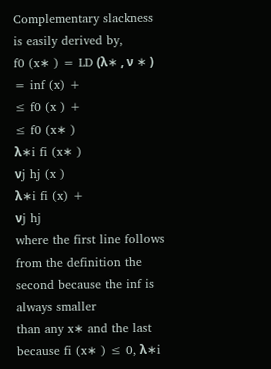Complementary slackness is easily derived by,
f0 (x∗ ) = LD (λ∗ , ν ∗ ) = inf (x) +
≤ f0 (x ) +
≤ f0 (x∗ )
λ∗i fi (x∗ )
νj hj (x )
λ∗i fi (x) +
νj hj
where the first line follows from the definition the second because the inf is always smaller
than any x∗ and the last because fi (x∗ ) ≤ 0, λ∗i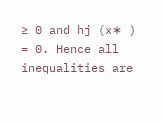≥ 0 and hj (x∗ ) = 0. Hence all inequalities are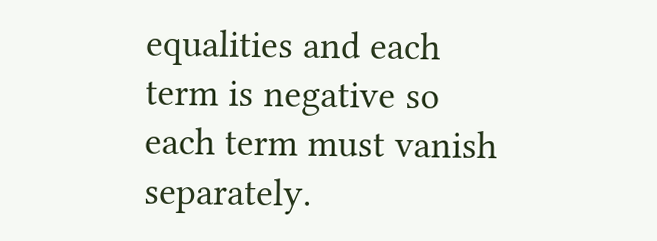equalities and each term is negative so each term must vanish separately.